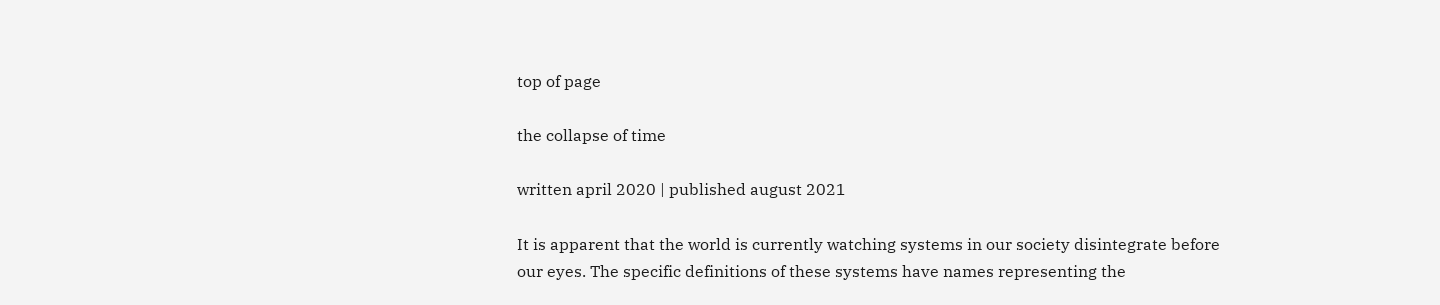top of page

the collapse of time

written april 2020 | published august 2021

It is apparent that the world is currently watching systems in our society disintegrate before our eyes. The specific definitions of these systems have names representing the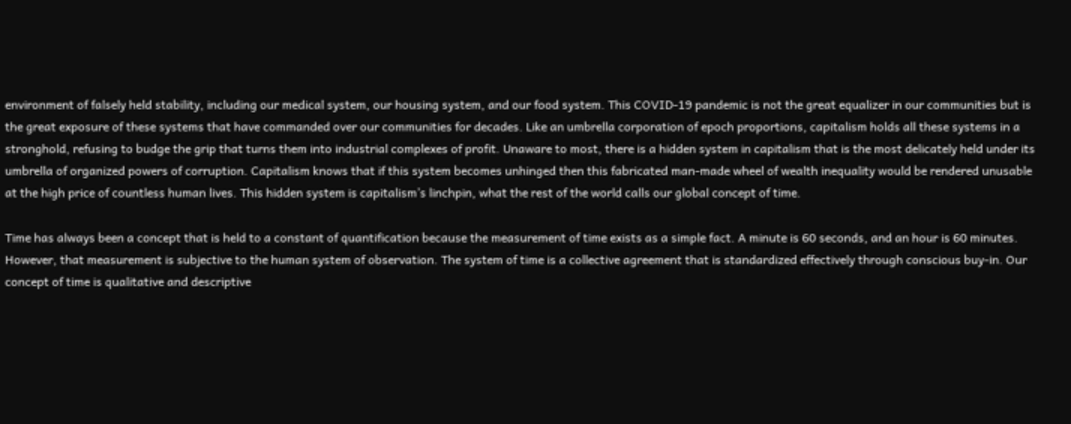environment of falsely held stability, including our medical system, our housing system, and our food system. This COVID-19 pandemic is not the great equalizer in our communities but is the great exposure of these systems that have commanded over our communities for decades. Like an umbrella corporation of epoch proportions, capitalism holds all these systems in a stronghold, refusing to budge the grip that turns them into industrial complexes of profit. Unaware to most, there is a hidden system in capitalism that is the most delicately held under its umbrella of organized powers of corruption. Capitalism knows that if this system becomes unhinged then this fabricated man-made wheel of wealth inequality would be rendered unusable at the high price of countless human lives. This hidden system is capitalism’s linchpin, what the rest of the world calls our global concept of time.

Time has always been a concept that is held to a constant of quantification because the measurement of time exists as a simple fact. A minute is 60 seconds, and an hour is 60 minutes. However, that measurement is subjective to the human system of observation. The system of time is a collective agreement that is standardized effectively through conscious buy-in. Our concept of time is qualitative and descriptive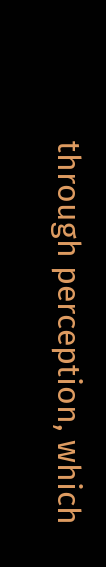through perception, which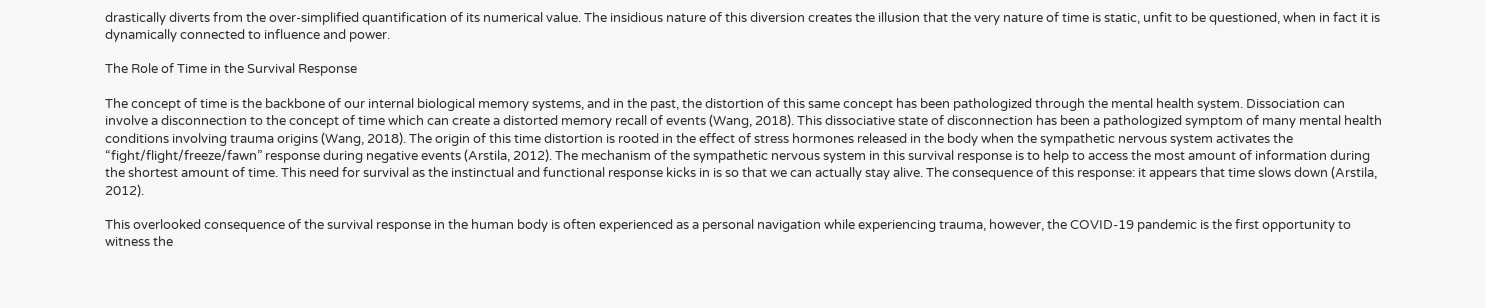drastically diverts from the over-simplified quantification of its numerical value. The insidious nature of this diversion creates the illusion that the very nature of time is static, unfit to be questioned, when in fact it is dynamically connected to influence and power.

The Role of Time in the Survival Response

The concept of time is the backbone of our internal biological memory systems, and in the past, the distortion of this same concept has been pathologized through the mental health system. Dissociation can involve a disconnection to the concept of time which can create a distorted memory recall of events (Wang, 2018). This dissociative state of disconnection has been a pathologized symptom of many mental health conditions involving trauma origins (Wang, 2018). The origin of this time distortion is rooted in the effect of stress hormones released in the body when the sympathetic nervous system activates the “fight/flight/freeze/fawn” response during negative events (Arstila, 2012). The mechanism of the sympathetic nervous system in this survival response is to help to access the most amount of information during the shortest amount of time. This need for survival as the instinctual and functional response kicks in is so that we can actually stay alive. The consequence of this response: it appears that time slows down (Arstila, 2012).

This overlooked consequence of the survival response in the human body is often experienced as a personal navigation while experiencing trauma, however, the COVID-19 pandemic is the first opportunity to witness the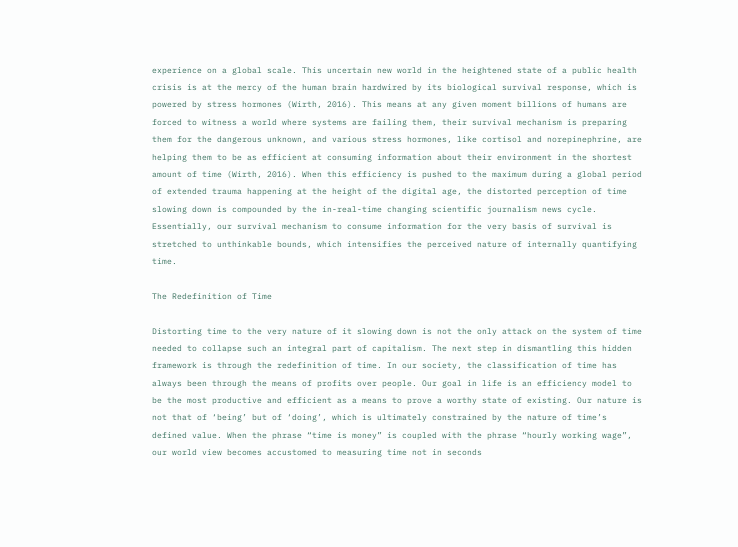experience on a global scale. This uncertain new world in the heightened state of a public health crisis is at the mercy of the human brain hardwired by its biological survival response, which is powered by stress hormones (Wirth, 2016). This means at any given moment billions of humans are forced to witness a world where systems are failing them, their survival mechanism is preparing them for the dangerous unknown, and various stress hormones, like cortisol and norepinephrine, are helping them to be as efficient at consuming information about their environment in the shortest amount of time (Wirth, 2016). When this efficiency is pushed to the maximum during a global period of extended trauma happening at the height of the digital age, the distorted perception of time slowing down is compounded by the in-real-time changing scientific journalism news cycle. Essentially, our survival mechanism to consume information for the very basis of survival is stretched to unthinkable bounds, which intensifies the perceived nature of internally quantifying time.

The Redefinition of Time

Distorting time to the very nature of it slowing down is not the only attack on the system of time needed to collapse such an integral part of capitalism. The next step in dismantling this hidden framework is through the redefinition of time. In our society, the classification of time has always been through the means of profits over people. Our goal in life is an efficiency model to be the most productive and efficient as a means to prove a worthy state of existing. Our nature is not that of ‘being’ but of ‘doing’, which is ultimately constrained by the nature of time’s defined value. When the phrase “time is money” is coupled with the phrase “hourly working wage”, our world view becomes accustomed to measuring time not in seconds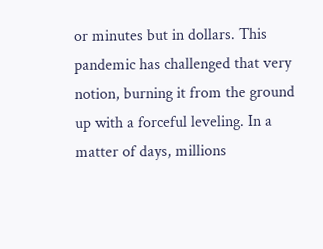or minutes but in dollars. This pandemic has challenged that very notion, burning it from the ground up with a forceful leveling. In a matter of days, millions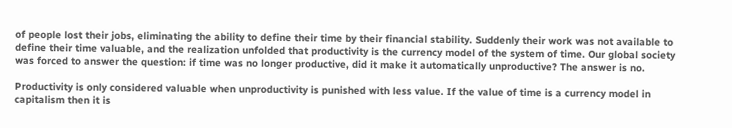of people lost their jobs, eliminating the ability to define their time by their financial stability. Suddenly their work was not available to define their time valuable, and the realization unfolded that productivity is the currency model of the system of time. Our global society was forced to answer the question: if time was no longer productive, did it make it automatically unproductive? The answer is no.

Productivity is only considered valuable when unproductivity is punished with less value. If the value of time is a currency model in capitalism then it is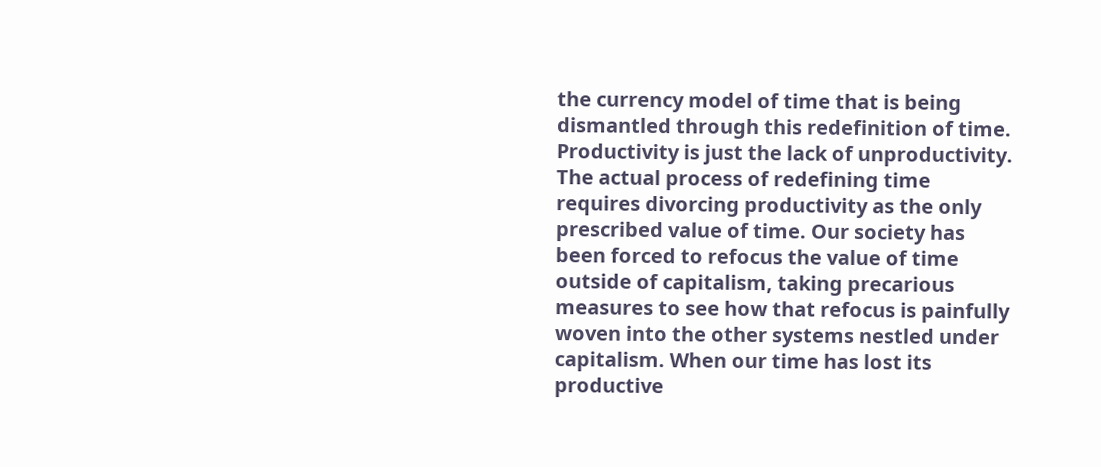the currency model of time that is being dismantled through this redefinition of time. Productivity is just the lack of unproductivity. The actual process of redefining time requires divorcing productivity as the only prescribed value of time. Our society has been forced to refocus the value of time outside of capitalism, taking precarious measures to see how that refocus is painfully woven into the other systems nestled under capitalism. When our time has lost its productive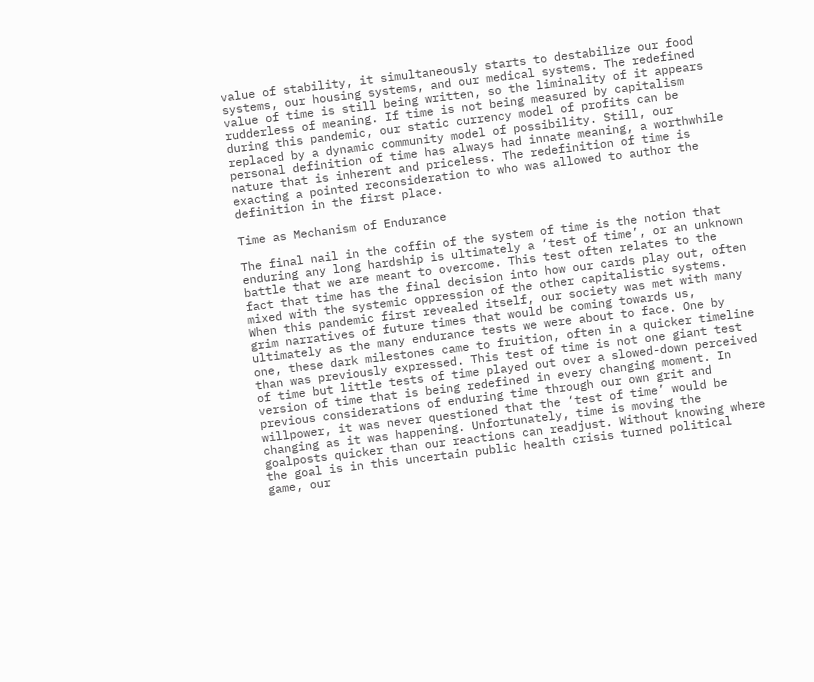value of stability, it simultaneously starts to destabilize our food systems, our housing systems, and our medical systems. The redefined value of time is still being written, so the liminality of it appears rudderless of meaning. If time is not being measured by capitalism during this pandemic, our static currency model of profits can be replaced by a dynamic community model of possibility. Still, our personal definition of time has always had innate meaning, a worthwhile nature that is inherent and priceless. The redefinition of time is exacting a pointed reconsideration to who was allowed to author the definition in the first place.

Time as Mechanism of Endurance

The final nail in the coffin of the system of time is the notion that enduring any long hardship is ultimately a ‘test of time’, or an unknown battle that we are meant to overcome. This test often relates to the fact that time has the final decision into how our cards play out, often mixed with the systemic oppression of the other capitalistic systems. When this pandemic first revealed itself, our society was met with many grim narratives of future times that would be coming towards us, ultimately as the many endurance tests we were about to face. One by one, these dark milestones came to fruition, often in a quicker timeline than was previously expressed. This test of time is not one giant test of time but little tests of time played out over a slowed-down perceived version of time that is being redefined in every changing moment. In previous considerations of enduring time through our own grit and willpower, it was never questioned that the ‘test of time’ would be changing as it was happening. Unfortunately, time is moving the goalposts quicker than our reactions can readjust. Without knowing where the goal is in this uncertain public health crisis turned political game, our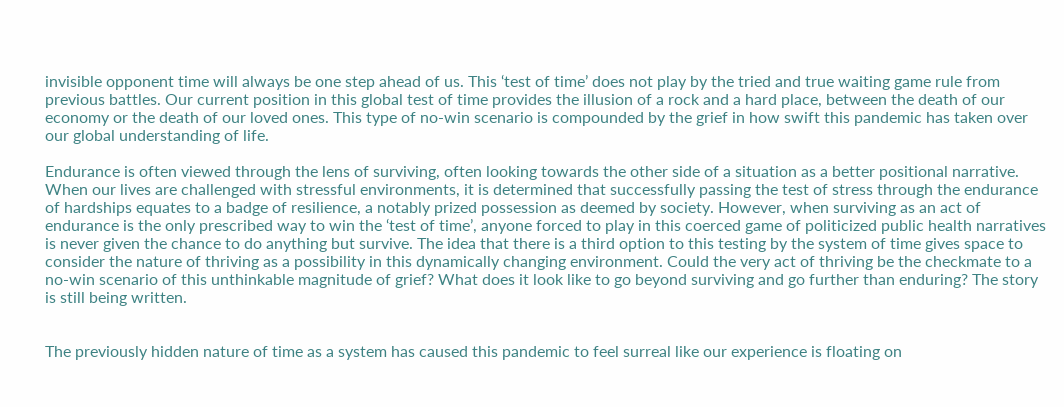invisible opponent time will always be one step ahead of us. This ‘test of time’ does not play by the tried and true waiting game rule from previous battles. Our current position in this global test of time provides the illusion of a rock and a hard place, between the death of our economy or the death of our loved ones. This type of no-win scenario is compounded by the grief in how swift this pandemic has taken over our global understanding of life.

Endurance is often viewed through the lens of surviving, often looking towards the other side of a situation as a better positional narrative. When our lives are challenged with stressful environments, it is determined that successfully passing the test of stress through the endurance of hardships equates to a badge of resilience, a notably prized possession as deemed by society. However, when surviving as an act of endurance is the only prescribed way to win the ‘test of time’, anyone forced to play in this coerced game of politicized public health narratives is never given the chance to do anything but survive. The idea that there is a third option to this testing by the system of time gives space to consider the nature of thriving as a possibility in this dynamically changing environment. Could the very act of thriving be the checkmate to a no-win scenario of this unthinkable magnitude of grief? What does it look like to go beyond surviving and go further than enduring? The story is still being written.


The previously hidden nature of time as a system has caused this pandemic to feel surreal like our experience is floating on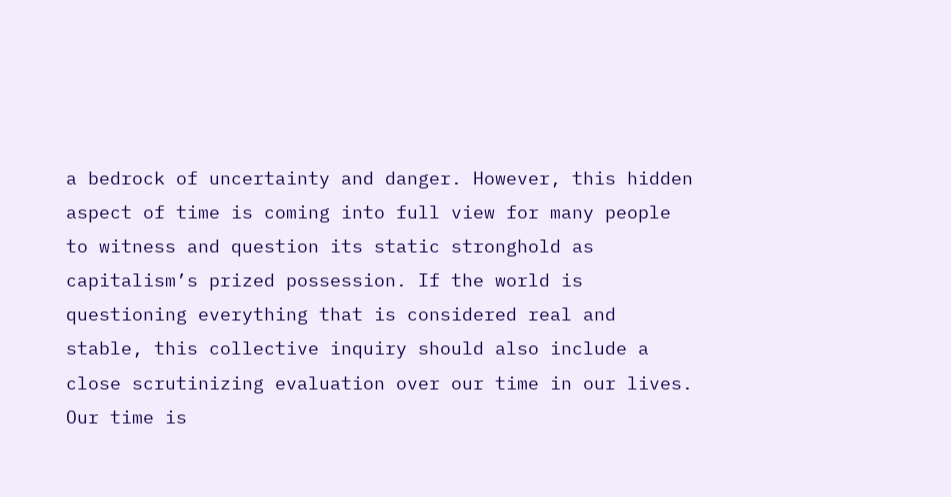a bedrock of uncertainty and danger. However, this hidden aspect of time is coming into full view for many people to witness and question its static stronghold as capitalism’s prized possession. If the world is questioning everything that is considered real and stable, this collective inquiry should also include a close scrutinizing evaluation over our time in our lives. Our time is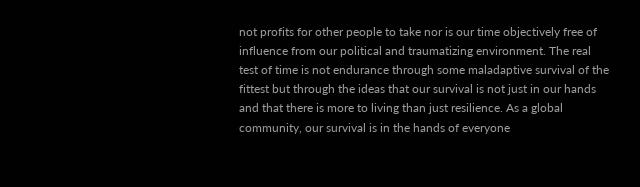not profits for other people to take nor is our time objectively free of influence from our political and traumatizing environment. The real test of time is not endurance through some maladaptive survival of the fittest but through the ideas that our survival is not just in our hands and that there is more to living than just resilience. As a global community, our survival is in the hands of everyone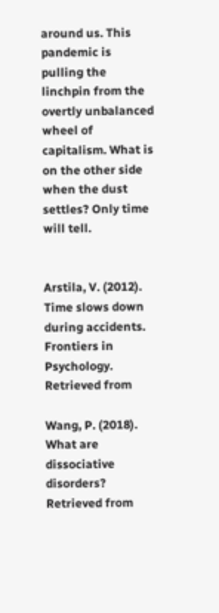around us. This pandemic is pulling the linchpin from the overtly unbalanced wheel of capitalism. What is on the other side when the dust settles? Only time will tell.


Arstila, V. (2012). Time slows down during accidents. Frontiers in Psychology. Retrieved from

Wang, P. (2018). What are dissociative disorders? Retrieved from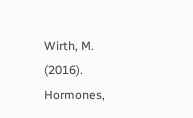Wirth, M. (2016). Hormones,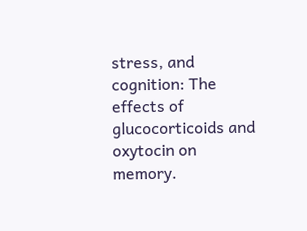stress, and cognition: The effects of glucocorticoids and oxytocin on memory.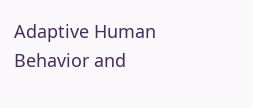Adaptive Human Behavior and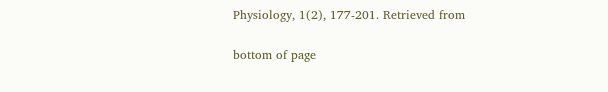Physiology, 1(2), 177-201. Retrieved from

bottom of page